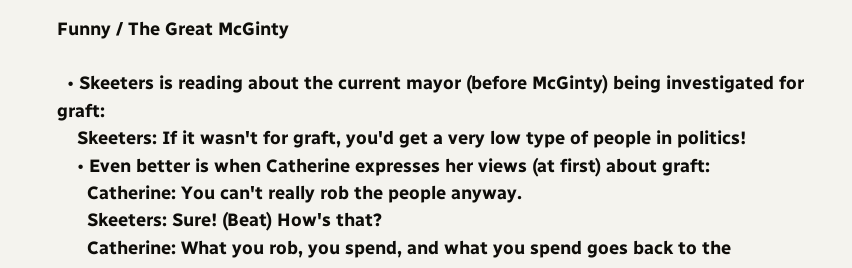Funny / The Great McGinty

  • Skeeters is reading about the current mayor (before McGinty) being investigated for graft:
    Skeeters: If it wasn't for graft, you'd get a very low type of people in politics!
    • Even better is when Catherine expresses her views (at first) about graft:
      Catherine: You can't really rob the people anyway.
      Skeeters: Sure! (Beat) How's that?
      Catherine: What you rob, you spend, and what you spend goes back to the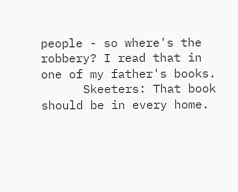people - so where's the robbery? I read that in one of my father's books.
      Skeeters: That book should be in every home.